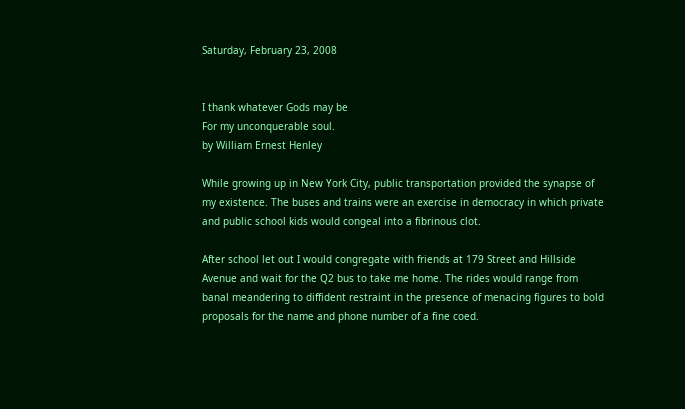Saturday, February 23, 2008


I thank whatever Gods may be
For my unconquerable soul.
by William Ernest Henley

While growing up in New York City, public transportation provided the synapse of my existence. The buses and trains were an exercise in democracy in which private and public school kids would congeal into a fibrinous clot.

After school let out I would congregate with friends at 179 Street and Hillside Avenue and wait for the Q2 bus to take me home. The rides would range from banal meandering to diffident restraint in the presence of menacing figures to bold proposals for the name and phone number of a fine coed.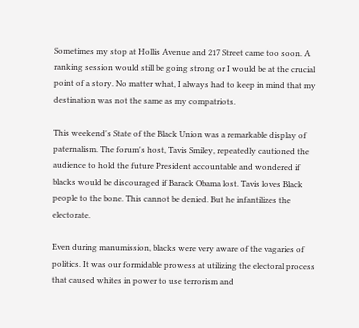Sometimes my stop at Hollis Avenue and 217 Street came too soon. A ranking session would still be going strong or I would be at the crucial point of a story. No matter what, I always had to keep in mind that my destination was not the same as my compatriots.

This weekend's State of the Black Union was a remarkable display of paternalism. The forum's host, Tavis Smiley, repeatedly cautioned the audience to hold the future President accountable and wondered if blacks would be discouraged if Barack Obama lost. Tavis loves Black people to the bone. This cannot be denied. But he infantilizes the electorate.

Even during manumission, blacks were very aware of the vagaries of politics. It was our formidable prowess at utilizing the electoral process that caused whites in power to use terrorism and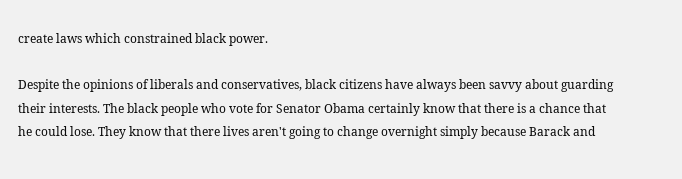create laws which constrained black power.

Despite the opinions of liberals and conservatives, black citizens have always been savvy about guarding their interests. The black people who vote for Senator Obama certainly know that there is a chance that he could lose. They know that there lives aren't going to change overnight simply because Barack and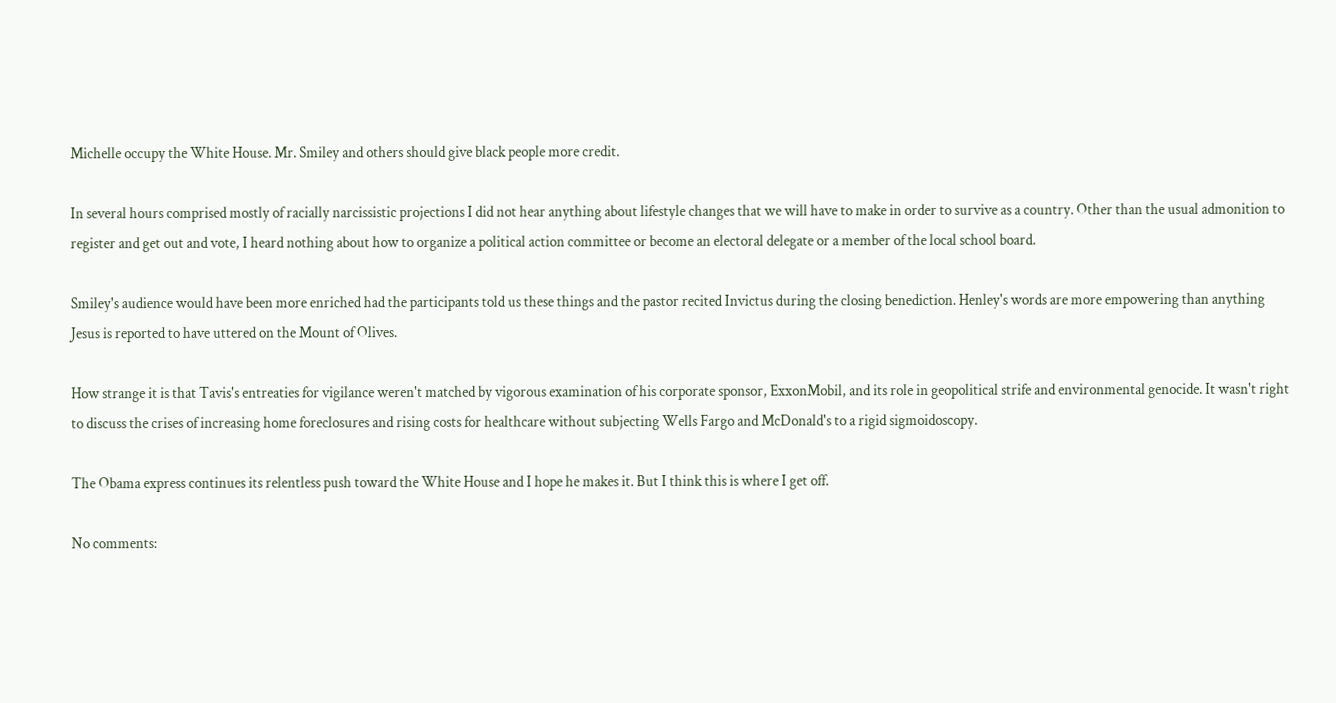Michelle occupy the White House. Mr. Smiley and others should give black people more credit.

In several hours comprised mostly of racially narcissistic projections I did not hear anything about lifestyle changes that we will have to make in order to survive as a country. Other than the usual admonition to register and get out and vote, I heard nothing about how to organize a political action committee or become an electoral delegate or a member of the local school board.

Smiley's audience would have been more enriched had the participants told us these things and the pastor recited Invictus during the closing benediction. Henley's words are more empowering than anything Jesus is reported to have uttered on the Mount of Olives.

How strange it is that Tavis's entreaties for vigilance weren't matched by vigorous examination of his corporate sponsor, ExxonMobil, and its role in geopolitical strife and environmental genocide. It wasn't right to discuss the crises of increasing home foreclosures and rising costs for healthcare without subjecting Wells Fargo and McDonald's to a rigid sigmoidoscopy.

The Obama express continues its relentless push toward the White House and I hope he makes it. But I think this is where I get off.

No comments: